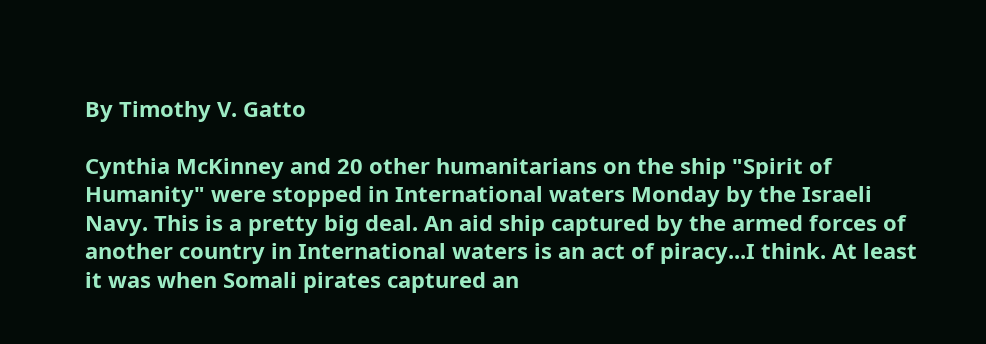By Timothy V. Gatto

Cynthia McKinney and 20 other humanitarians on the ship "Spirit of Humanity" were stopped in International waters Monday by the Israeli Navy. This is a pretty big deal. An aid ship captured by the armed forces of another country in International waters is an act of piracy...I think. At least it was when Somali pirates captured an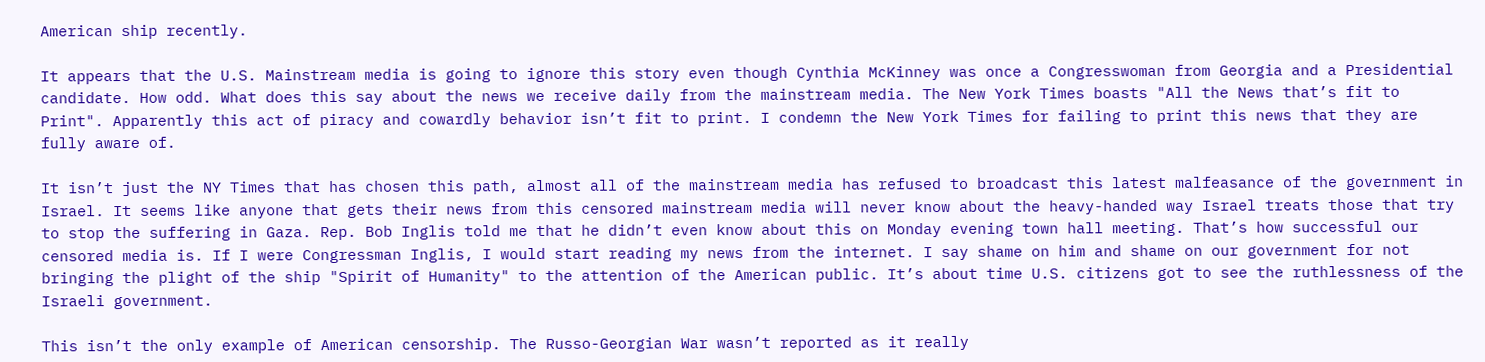American ship recently.

It appears that the U.S. Mainstream media is going to ignore this story even though Cynthia McKinney was once a Congresswoman from Georgia and a Presidential candidate. How odd. What does this say about the news we receive daily from the mainstream media. The New York Times boasts "All the News that’s fit to Print". Apparently this act of piracy and cowardly behavior isn’t fit to print. I condemn the New York Times for failing to print this news that they are fully aware of.

It isn’t just the NY Times that has chosen this path, almost all of the mainstream media has refused to broadcast this latest malfeasance of the government in Israel. It seems like anyone that gets their news from this censored mainstream media will never know about the heavy-handed way Israel treats those that try to stop the suffering in Gaza. Rep. Bob Inglis told me that he didn’t even know about this on Monday evening town hall meeting. That’s how successful our censored media is. If I were Congressman Inglis, I would start reading my news from the internet. I say shame on him and shame on our government for not bringing the plight of the ship "Spirit of Humanity" to the attention of the American public. It’s about time U.S. citizens got to see the ruthlessness of the Israeli government.

This isn’t the only example of American censorship. The Russo-Georgian War wasn’t reported as it really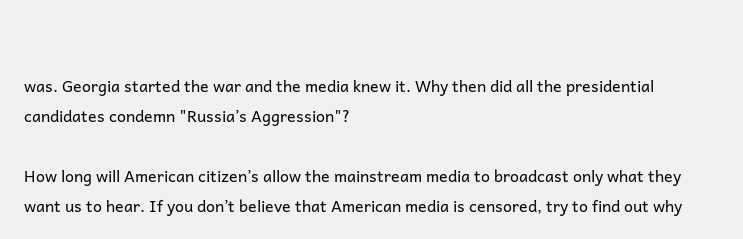was. Georgia started the war and the media knew it. Why then did all the presidential candidates condemn "Russia’s Aggression"?

How long will American citizen’s allow the mainstream media to broadcast only what they want us to hear. If you don’t believe that American media is censored, try to find out why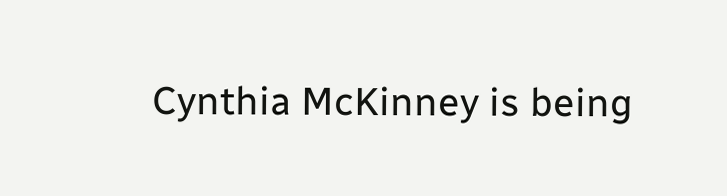Cynthia McKinney is being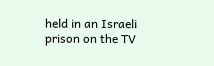held in an Israeli prison on the TV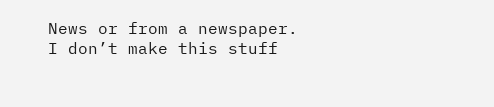News or from a newspaper.
I don’t make this stuff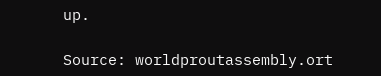up.

Source: worldproutassembly.ort